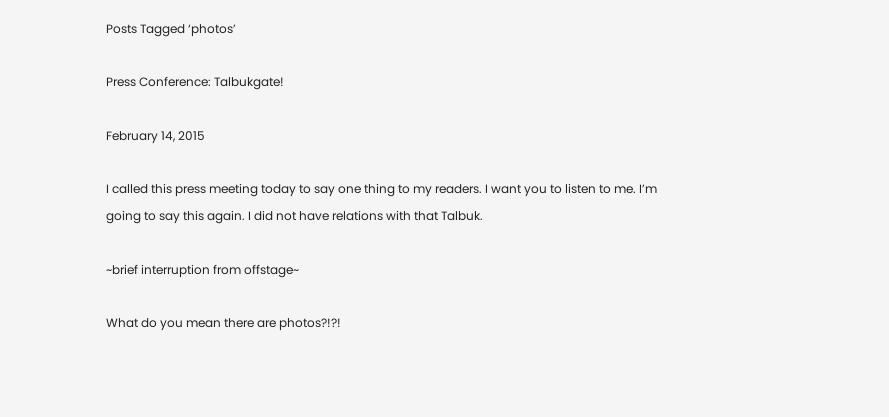Posts Tagged ‘photos’

Press Conference: Talbukgate!

February 14, 2015

I called this press meeting today to say one thing to my readers. I want you to listen to me. I’m going to say this again. I did not have relations with that Talbuk.

~brief interruption from offstage~

What do you mean there are photos?!?!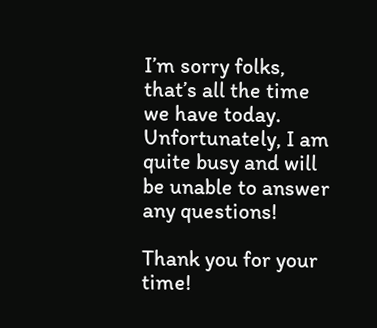I’m sorry folks, that’s all the time we have today. Unfortunately, I am quite busy and will be unable to answer any questions!

Thank you for your time!